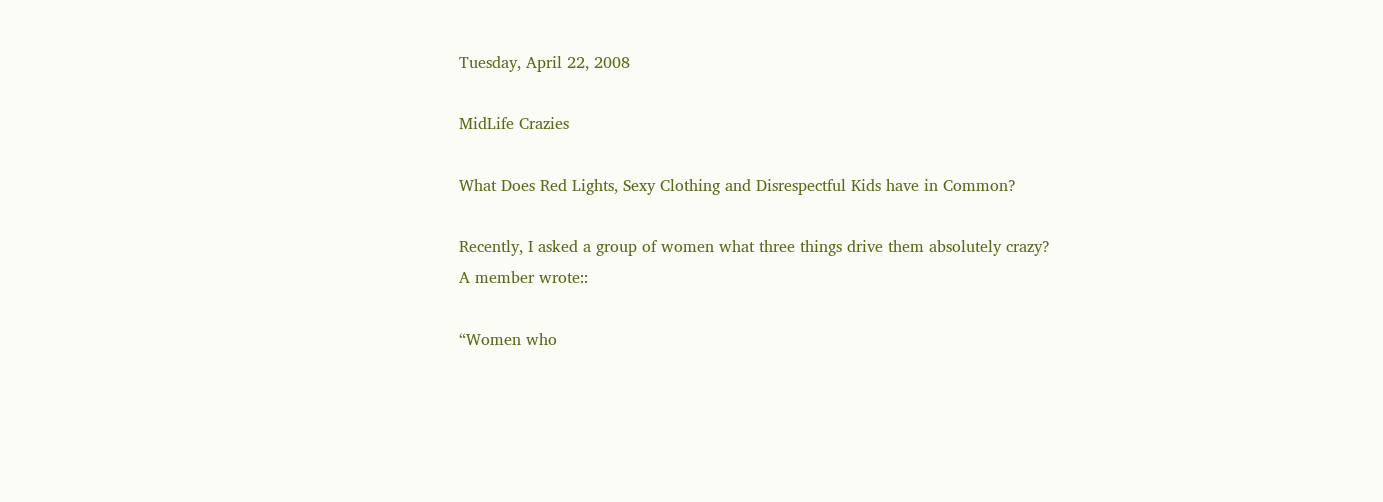Tuesday, April 22, 2008

MidLife Crazies

What Does Red Lights, Sexy Clothing and Disrespectful Kids have in Common?

Recently, I asked a group of women what three things drive them absolutely crazy?
A member wrote::

“Women who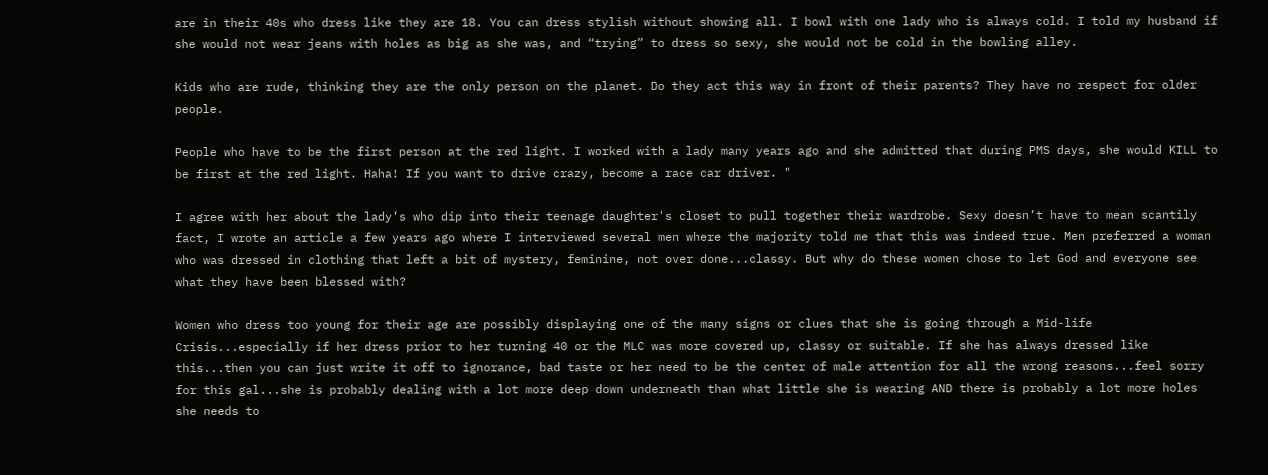are in their 40s who dress like they are 18. You can dress stylish without showing all. I bowl with one lady who is always cold. I told my husband if she would not wear jeans with holes as big as she was, and “trying” to dress so sexy, she would not be cold in the bowling alley.

Kids who are rude, thinking they are the only person on the planet. Do they act this way in front of their parents? They have no respect for older people.

People who have to be the first person at the red light. I worked with a lady many years ago and she admitted that during PMS days, she would KILL to be first at the red light. Haha! If you want to drive crazy, become a race car driver. "

I agree with her about the lady’s who dip into their teenage daughter's closet to pull together their wardrobe. Sexy doesn’t have to mean scantily fact, I wrote an article a few years ago where I interviewed several men where the majority told me that this was indeed true. Men preferred a woman who was dressed in clothing that left a bit of mystery, feminine, not over done...classy. But why do these women chose to let God and everyone see what they have been blessed with?

Women who dress too young for their age are possibly displaying one of the many signs or clues that she is going through a Mid-life Crisis...especially if her dress prior to her turning 40 or the MLC was more covered up, classy or suitable. If she has always dressed like this...then you can just write it off to ignorance, bad taste or her need to be the center of male attention for all the wrong reasons...feel sorry for this gal...she is probably dealing with a lot more deep down underneath than what little she is wearing AND there is probably a lot more holes she needs to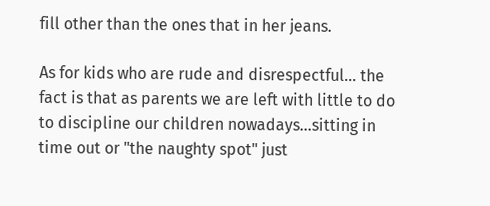fill other than the ones that in her jeans.

As for kids who are rude and disrespectful... the fact is that as parents we are left with little to do to discipline our children nowadays...sitting in time out or "the naughty spot" just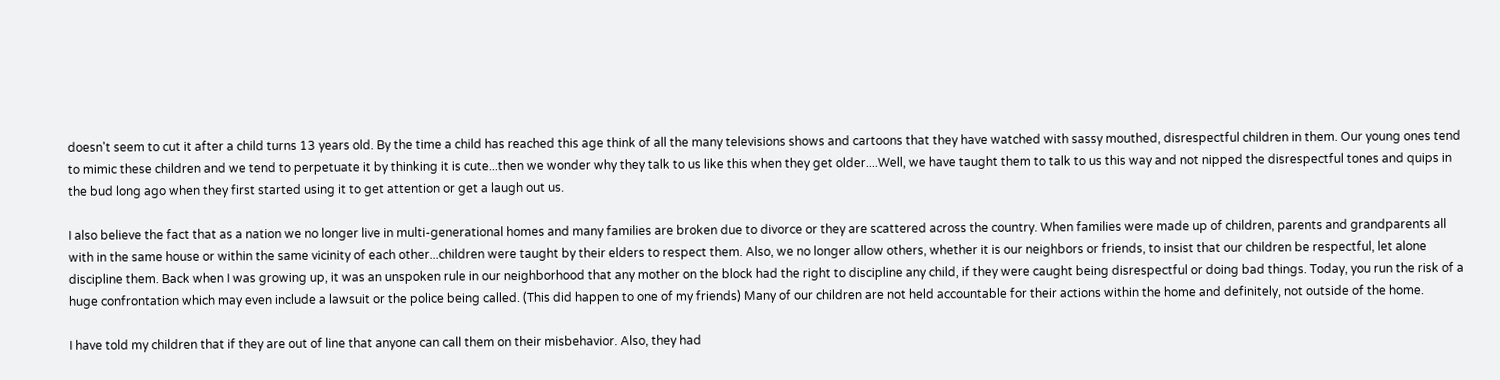doesn't seem to cut it after a child turns 13 years old. By the time a child has reached this age think of all the many televisions shows and cartoons that they have watched with sassy mouthed, disrespectful children in them. Our young ones tend to mimic these children and we tend to perpetuate it by thinking it is cute...then we wonder why they talk to us like this when they get older....Well, we have taught them to talk to us this way and not nipped the disrespectful tones and quips in the bud long ago when they first started using it to get attention or get a laugh out us.

I also believe the fact that as a nation we no longer live in multi-generational homes and many families are broken due to divorce or they are scattered across the country. When families were made up of children, parents and grandparents all with in the same house or within the same vicinity of each other...children were taught by their elders to respect them. Also, we no longer allow others, whether it is our neighbors or friends, to insist that our children be respectful, let alone discipline them. Back when I was growing up, it was an unspoken rule in our neighborhood that any mother on the block had the right to discipline any child, if they were caught being disrespectful or doing bad things. Today, you run the risk of a huge confrontation which may even include a lawsuit or the police being called. (This did happen to one of my friends) Many of our children are not held accountable for their actions within the home and definitely, not outside of the home.

I have told my children that if they are out of line that anyone can call them on their misbehavior. Also, they had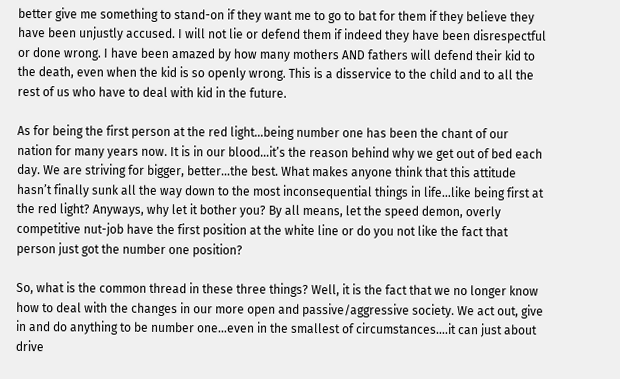better give me something to stand-on if they want me to go to bat for them if they believe they have been unjustly accused. I will not lie or defend them if indeed they have been disrespectful or done wrong. I have been amazed by how many mothers AND fathers will defend their kid to the death, even when the kid is so openly wrong. This is a disservice to the child and to all the rest of us who have to deal with kid in the future.

As for being the first person at the red light…being number one has been the chant of our nation for many years now. It is in our blood…it’s the reason behind why we get out of bed each day. We are striving for bigger, better…the best. What makes anyone think that this attitude hasn’t finally sunk all the way down to the most inconsequential things in life…like being first at the red light? Anyways, why let it bother you? By all means, let the speed demon, overly competitive nut-job have the first position at the white line or do you not like the fact that person just got the number one position?

So, what is the common thread in these three things? Well, it is the fact that we no longer know how to deal with the changes in our more open and passive/aggressive society. We act out, give in and do anything to be number one…even in the smallest of circumstances….it can just about drive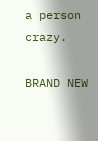a person crazy.

BRAND NEW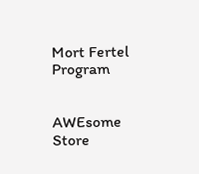Mort Fertel Program


AWEsome Store